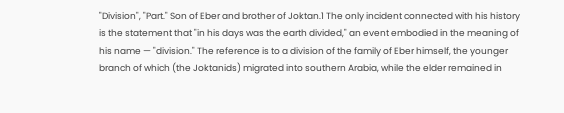"Division", "Part." Son of Eber and brother of Joktan.1 The only incident connected with his history is the statement that "in his days was the earth divided," an event embodied in the meaning of his name — "division." The reference is to a division of the family of Eber himself, the younger branch of which (the Joktanids) migrated into southern Arabia, while the elder remained in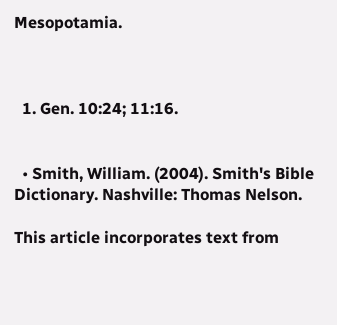Mesopotamia.



  1. Gen. 10:24; 11:16.


  • Smith, William. (2004). Smith's Bible Dictionary. Nashville: Thomas Nelson.

This article incorporates text from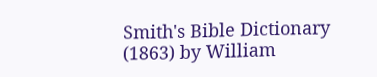Smith's Bible Dictionary (1863) by William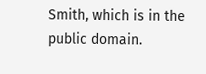Smith, which is in the public domain.